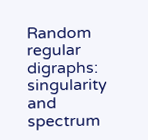Random regular digraphs: singularity and spectrum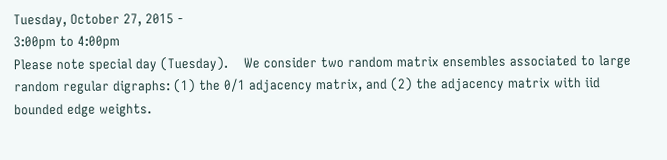Tuesday, October 27, 2015 -
3:00pm to 4:00pm
Please note special day (Tuesday).    We consider two random matrix ensembles associated to large random regular digraphs: (1) the 0/1 adjacency matrix, and (2) the adjacency matrix with iid bounded edge weights.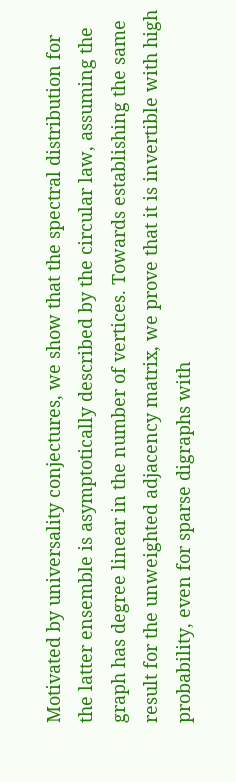Motivated by universality conjectures, we show that the spectral distribution for the latter ensemble is asymptotically described by the circular law, assuming the graph has degree linear in the number of vertices. Towards establishing the same result for the unweighted adjacency matrix, we prove that it is invertible with high probability, even for sparse digraphs with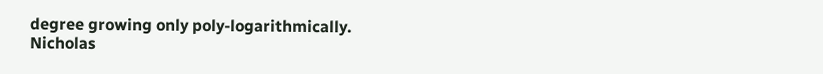degree growing only poly-logarithmically.
Nicholas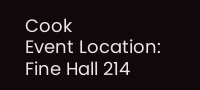Cook
Event Location:
Fine Hall 214